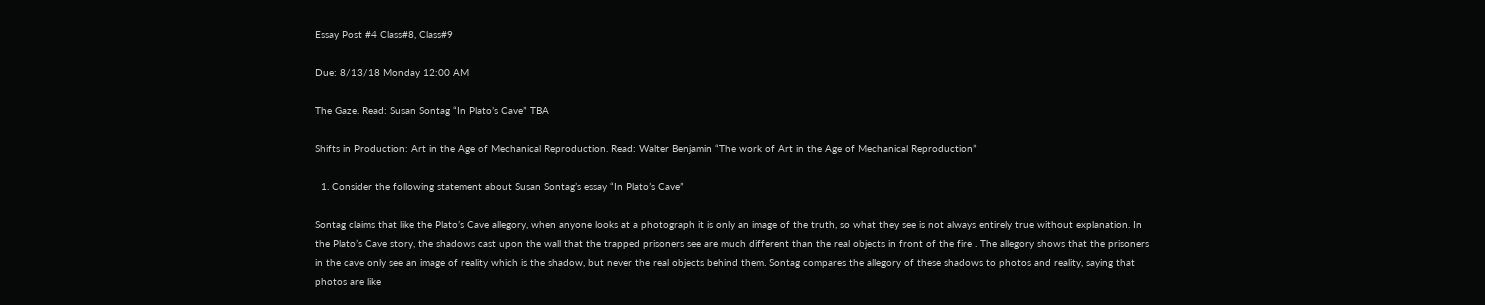Essay Post #4 Class#8, Class#9

Due: 8/13/18 Monday 12:00 AM

The Gaze. Read: Susan Sontag “In Plato’s Cave” TBA

Shifts in Production: Art in the Age of Mechanical Reproduction. Read: Walter Benjamin “The work of Art in the Age of Mechanical Reproduction”

  1. Consider the following statement about Susan Sontag’s essay “In Plato’s Cave”

Sontag claims that like the Plato’s Cave allegory, when anyone looks at a photograph it is only an image of the truth, so what they see is not always entirely true without explanation. In the Plato’s Cave story, the shadows cast upon the wall that the trapped prisoners see are much different than the real objects in front of the fire . The allegory shows that the prisoners in the cave only see an image of reality which is the shadow, but never the real objects behind them. Sontag compares the allegory of these shadows to photos and reality, saying that photos are like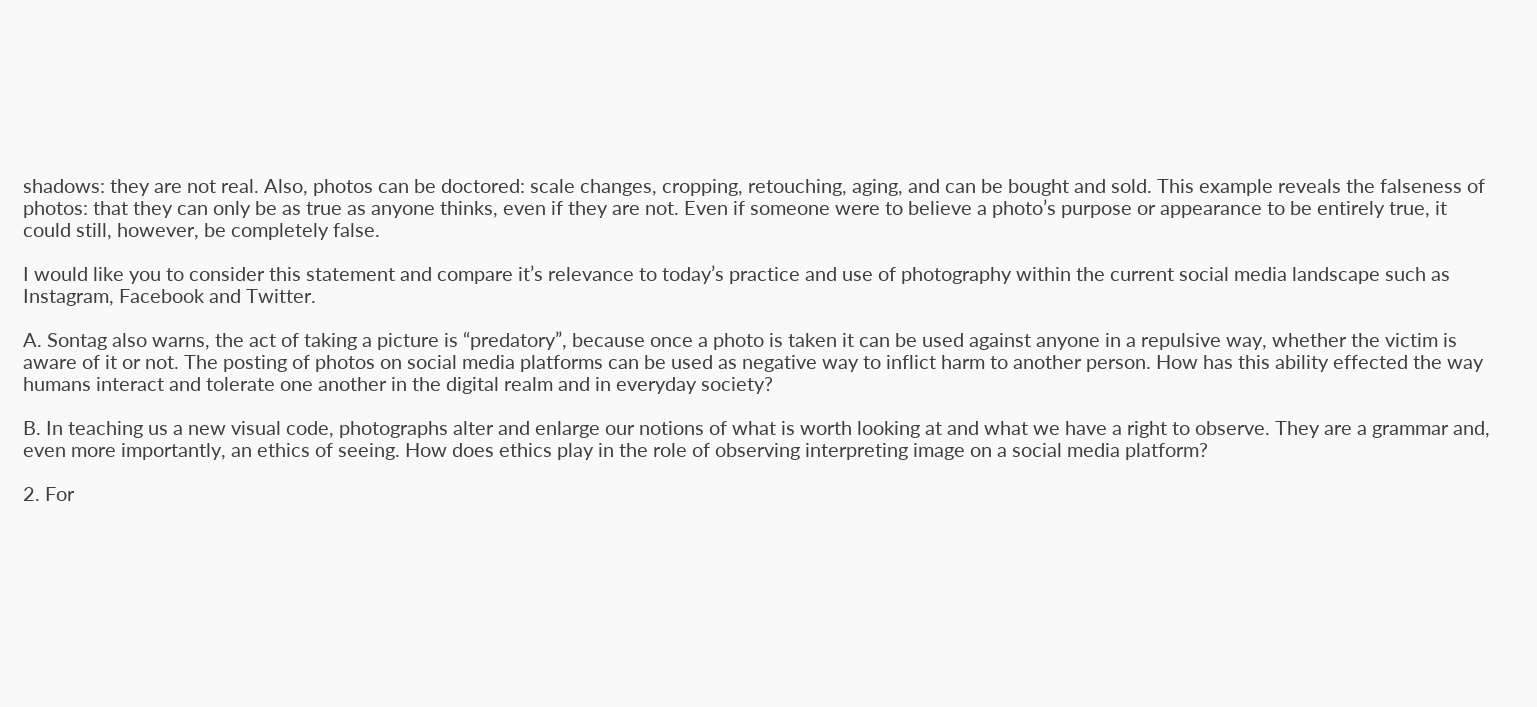shadows: they are not real. Also, photos can be doctored: scale changes, cropping, retouching, aging, and can be bought and sold. This example reveals the falseness of photos: that they can only be as true as anyone thinks, even if they are not. Even if someone were to believe a photo’s purpose or appearance to be entirely true, it could still, however, be completely false.

I would like you to consider this statement and compare it’s relevance to today’s practice and use of photography within the current social media landscape such as Instagram, Facebook and Twitter.

A. Sontag also warns, the act of taking a picture is “predatory”, because once a photo is taken it can be used against anyone in a repulsive way, whether the victim is aware of it or not. The posting of photos on social media platforms can be used as negative way to inflict harm to another person. How has this ability effected the way humans interact and tolerate one another in the digital realm and in everyday society?

B. In teaching us a new visual code, photographs alter and enlarge our notions of what is worth looking at and what we have a right to observe. They are a grammar and, even more importantly, an ethics of seeing. How does ethics play in the role of observing interpreting image on a social media platform?

2. For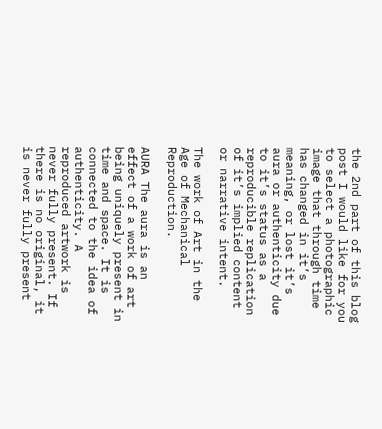the 2nd part of this blog post I would like for you to select a photographic image that through time has changed in it’s meaning, or lost it’s aura or authenticity due to it’s status as a reproducible replication of it’s implied content or narrative intent.

The work of Art in the Age of Mechanical Reproduction.

AURA The aura is an effect of a work of art being uniquely present in time and space. It is connected to the idea of authenticity. A reproduced artwork is never fully present. If there is no original, it is never fully present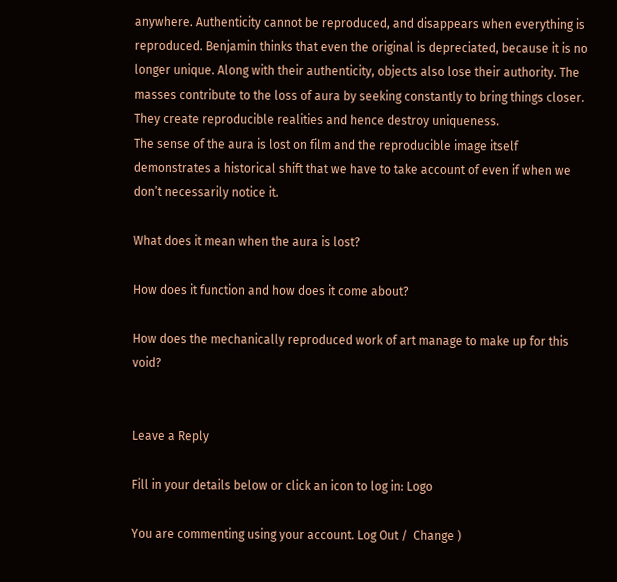anywhere. Authenticity cannot be reproduced, and disappears when everything is reproduced. Benjamin thinks that even the original is depreciated, because it is no longer unique. Along with their authenticity, objects also lose their authority. The masses contribute to the loss of aura by seeking constantly to bring things closer. They create reproducible realities and hence destroy uniqueness.
The sense of the aura is lost on film and the reproducible image itself demonstrates a historical shift that we have to take account of even if when we don’t necessarily notice it.

What does it mean when the aura is lost?

How does it function and how does it come about?

How does the mechanically reproduced work of art manage to make up for this void?


Leave a Reply

Fill in your details below or click an icon to log in: Logo

You are commenting using your account. Log Out /  Change )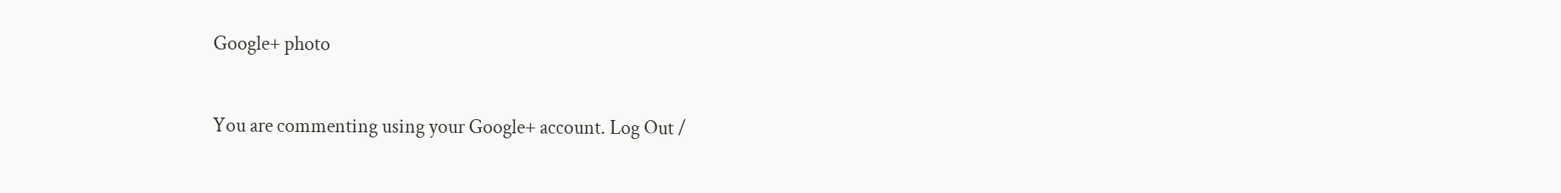Google+ photo

You are commenting using your Google+ account. Log Out /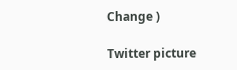Change )

Twitter picture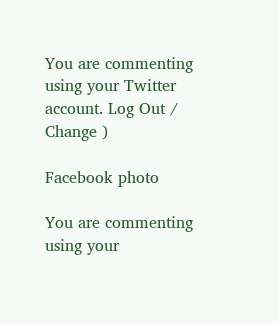You are commenting using your Twitter account. Log Out /  Change )

Facebook photo

You are commenting using your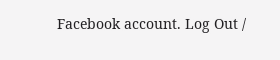Facebook account. Log Out /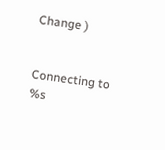Change )


Connecting to %s